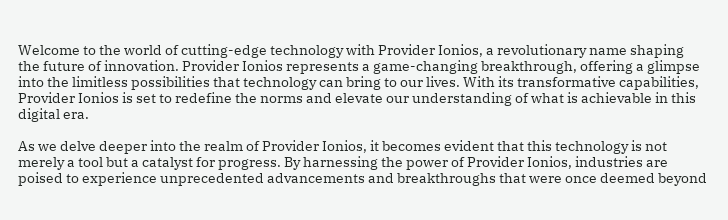Welcome to the world of cutting-edge technology with Provider Ionios, a revolutionary name shaping the future of innovation. Provider Ionios represents a game-changing breakthrough, offering a glimpse into the limitless possibilities that technology can bring to our lives. With its transformative capabilities, Provider Ionios is set to redefine the norms and elevate our understanding of what is achievable in this digital era.

As we delve deeper into the realm of Provider Ionios, it becomes evident that this technology is not merely a tool but a catalyst for progress. By harnessing the power of Provider Ionios, industries are poised to experience unprecedented advancements and breakthroughs that were once deemed beyond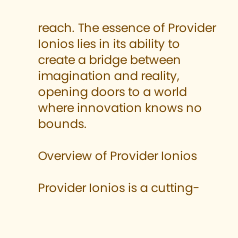reach. The essence of Provider Ionios lies in its ability to create a bridge between imagination and reality, opening doors to a world where innovation knows no bounds.

Overview of Provider Ionios

Provider Ionios is a cutting-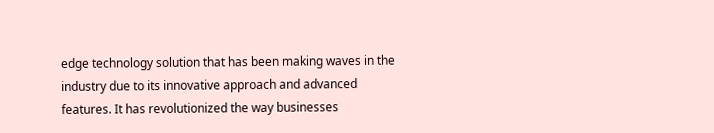edge technology solution that has been making waves in the industry due to its innovative approach and advanced features. It has revolutionized the way businesses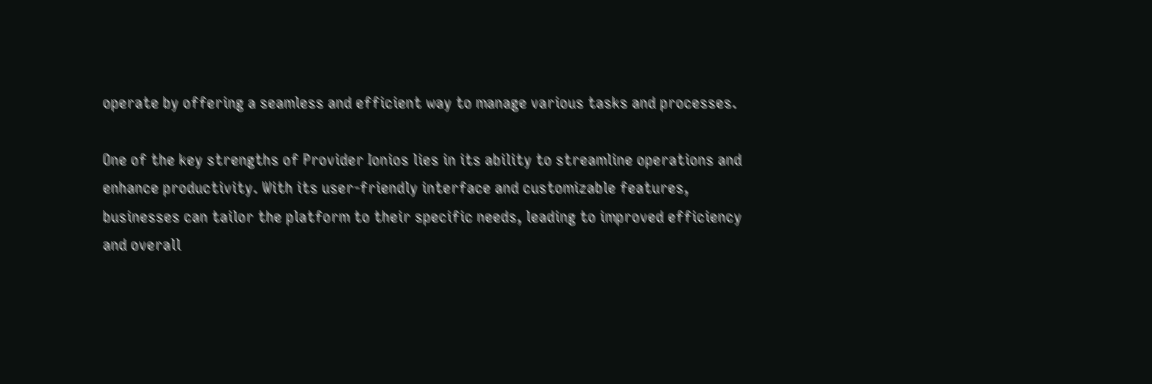operate by offering a seamless and efficient way to manage various tasks and processes.

One of the key strengths of Provider Ionios lies in its ability to streamline operations and enhance productivity. With its user-friendly interface and customizable features, businesses can tailor the platform to their specific needs, leading to improved efficiency and overall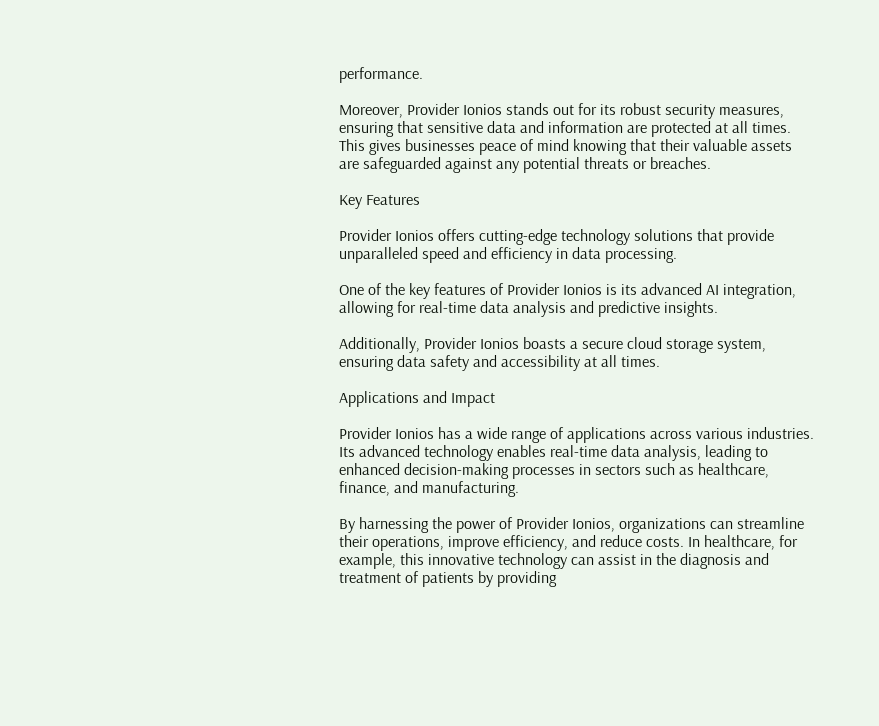performance.

Moreover, Provider Ionios stands out for its robust security measures, ensuring that sensitive data and information are protected at all times. This gives businesses peace of mind knowing that their valuable assets are safeguarded against any potential threats or breaches.

Key Features

Provider Ionios offers cutting-edge technology solutions that provide unparalleled speed and efficiency in data processing.

One of the key features of Provider Ionios is its advanced AI integration, allowing for real-time data analysis and predictive insights.

Additionally, Provider Ionios boasts a secure cloud storage system, ensuring data safety and accessibility at all times.

Applications and Impact

Provider Ionios has a wide range of applications across various industries. Its advanced technology enables real-time data analysis, leading to enhanced decision-making processes in sectors such as healthcare, finance, and manufacturing.

By harnessing the power of Provider Ionios, organizations can streamline their operations, improve efficiency, and reduce costs. In healthcare, for example, this innovative technology can assist in the diagnosis and treatment of patients by providing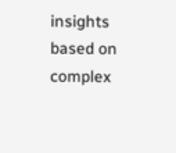insights based on complex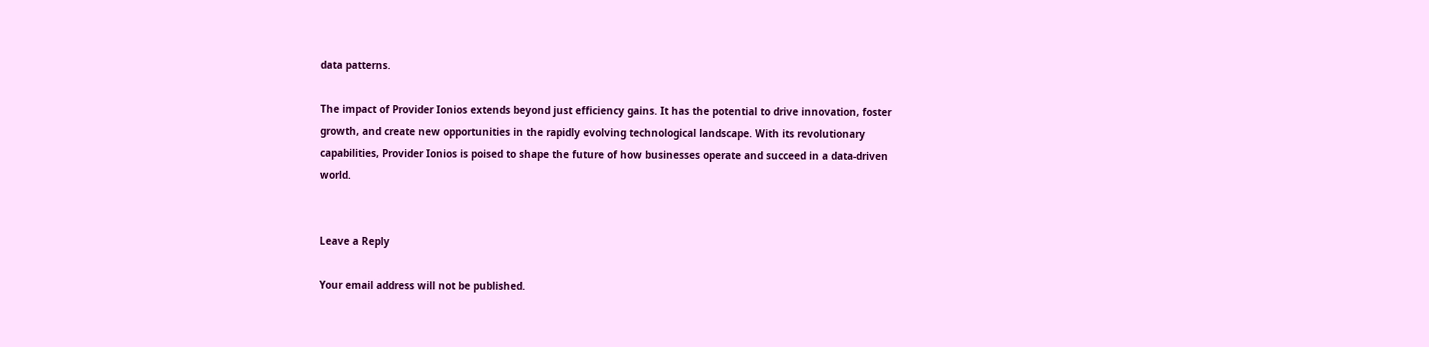data patterns.

The impact of Provider Ionios extends beyond just efficiency gains. It has the potential to drive innovation, foster growth, and create new opportunities in the rapidly evolving technological landscape. With its revolutionary capabilities, Provider Ionios is poised to shape the future of how businesses operate and succeed in a data-driven world.


Leave a Reply

Your email address will not be published.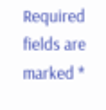Required fields are marked *